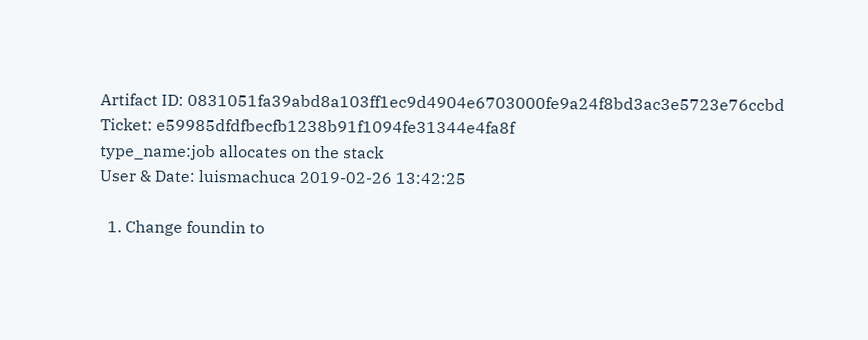Artifact ID: 0831051fa39abd8a103ff1ec9d4904e6703000fe9a24f8bd3ac3e5723e76ccbd
Ticket: e59985dfdfbecfb1238b91f1094fe31344e4fa8f
type_name:job allocates on the stack
User & Date: luismachuca 2019-02-26 13:42:25

  1. Change foundin to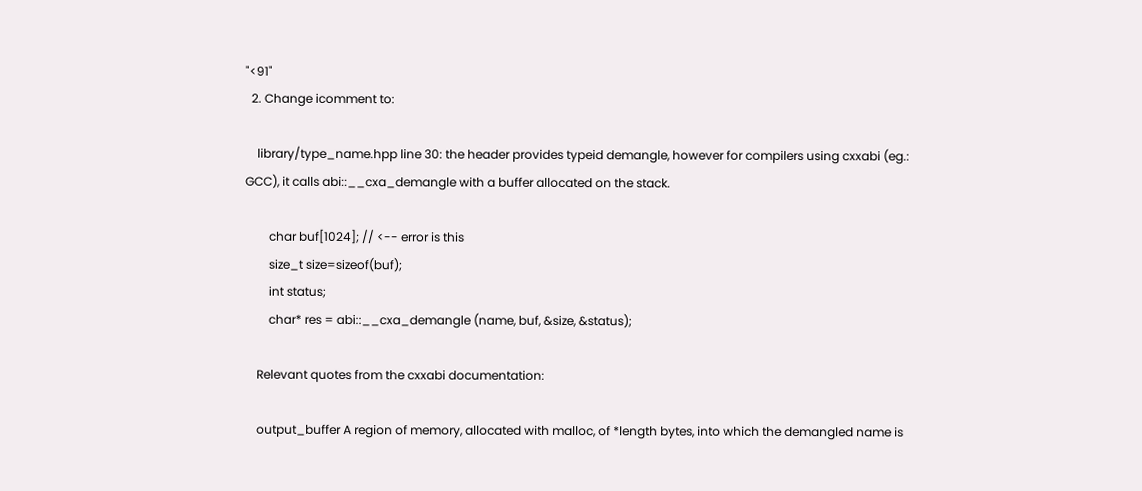"<91"
  2. Change icomment to:

    library/type_name.hpp line 30: the header provides typeid demangle, however for compilers using cxxabi (eg.: GCC), it calls abi::__cxa_demangle with a buffer allocated on the stack.

        char buf[1024]; // <-- error is this
        size_t size=sizeof(buf);
        int status;
        char* res = abi::__cxa_demangle (name, buf, &size, &status);

    Relevant quotes from the cxxabi documentation:

    output_buffer A region of memory, allocated with malloc, of *length bytes, into which the demangled name is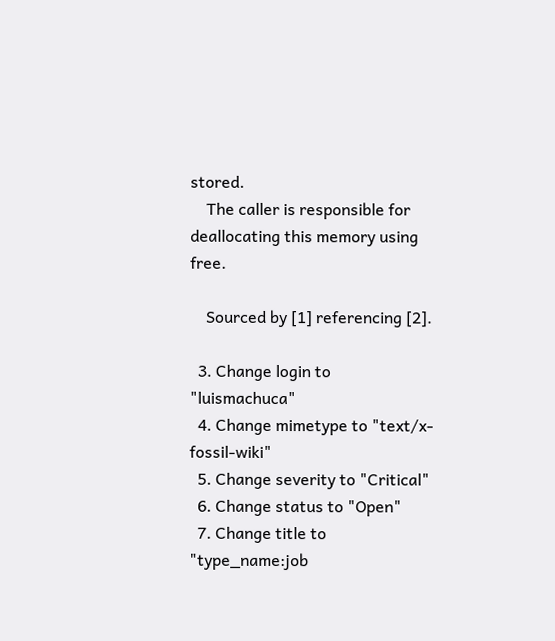stored.
    The caller is responsible for deallocating this memory using free.

    Sourced by [1] referencing [2].

  3. Change login to "luismachuca"
  4. Change mimetype to "text/x-fossil-wiki"
  5. Change severity to "Critical"
  6. Change status to "Open"
  7. Change title to "type_name:job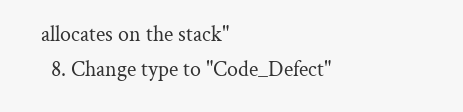allocates on the stack"
  8. Change type to "Code_Defect"